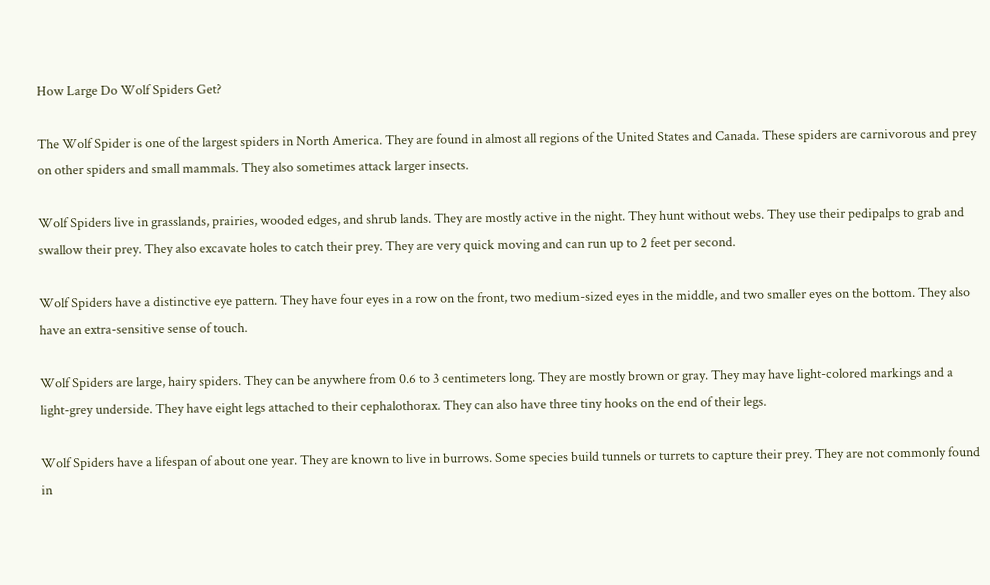How Large Do Wolf Spiders Get?

The Wolf Spider is one of the largest spiders in North America. They are found in almost all regions of the United States and Canada. These spiders are carnivorous and prey on other spiders and small mammals. They also sometimes attack larger insects.

Wolf Spiders live in grasslands, prairies, wooded edges, and shrub lands. They are mostly active in the night. They hunt without webs. They use their pedipalps to grab and swallow their prey. They also excavate holes to catch their prey. They are very quick moving and can run up to 2 feet per second.

Wolf Spiders have a distinctive eye pattern. They have four eyes in a row on the front, two medium-sized eyes in the middle, and two smaller eyes on the bottom. They also have an extra-sensitive sense of touch.

Wolf Spiders are large, hairy spiders. They can be anywhere from 0.6 to 3 centimeters long. They are mostly brown or gray. They may have light-colored markings and a light-grey underside. They have eight legs attached to their cephalothorax. They can also have three tiny hooks on the end of their legs.

Wolf Spiders have a lifespan of about one year. They are known to live in burrows. Some species build tunnels or turrets to capture their prey. They are not commonly found in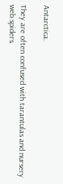Antarctica.

They are often confused with tarantulas and nursery web spiders.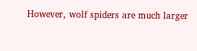However, wolf spiders are much larger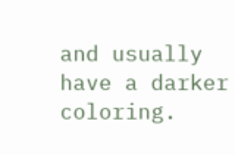and usually have a darker coloring.